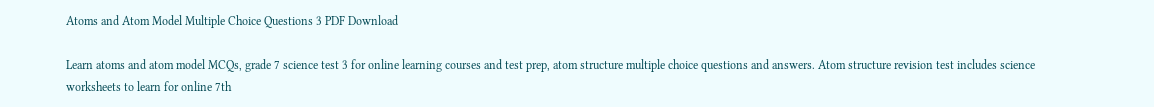Atoms and Atom Model Multiple Choice Questions 3 PDF Download

Learn atoms and atom model MCQs, grade 7 science test 3 for online learning courses and test prep, atom structure multiple choice questions and answers. Atom structure revision test includes science worksheets to learn for online 7th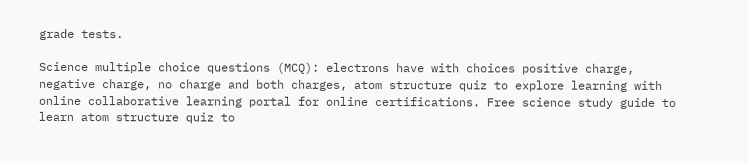grade tests.

Science multiple choice questions (MCQ): electrons have with choices positive charge, negative charge, no charge and both charges, atom structure quiz to explore learning with online collaborative learning portal for online certifications. Free science study guide to learn atom structure quiz to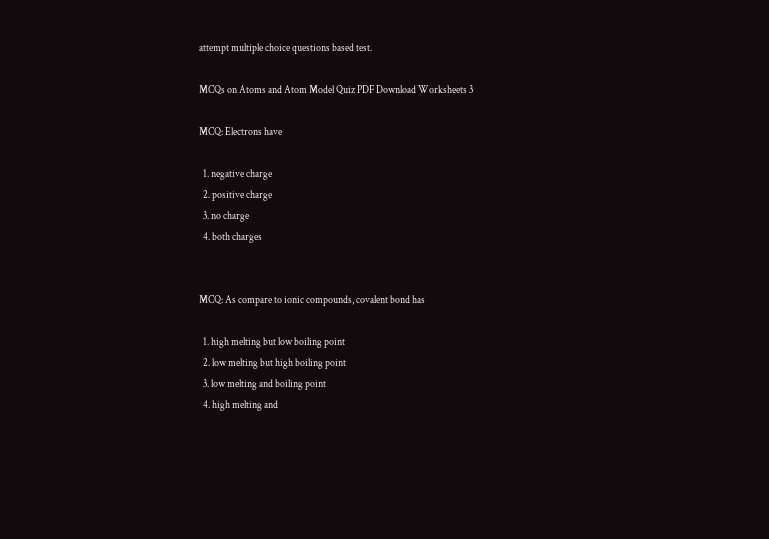attempt multiple choice questions based test.

MCQs on Atoms and Atom Model Quiz PDF Download Worksheets 3

MCQ: Electrons have

  1. negative charge
  2. positive charge
  3. no charge
  4. both charges


MCQ: As compare to ionic compounds, covalent bond has

  1. high melting but low boiling point
  2. low melting but high boiling point
  3. low melting and boiling point
  4. high melting and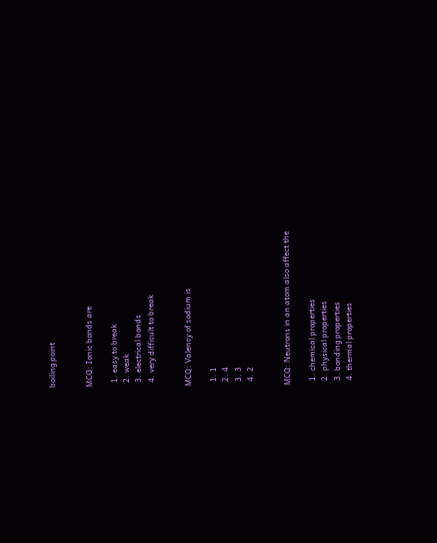boiling point


MCQ: Ionic bonds are

  1. easy to break
  2. weak
  3. electrical bonds
  4. very difficult to break


MCQ: Valency of sodium is

  1. 1
  2. 4
  3. 3
  4. 2


MCQ: Neutrons in an atom also affect the

  1. chemical properties
  2. physical properties
  3. bonding properties
  4. thermal properties